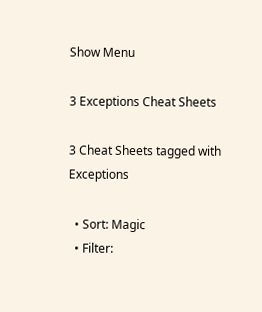Show Menu

3 Exceptions Cheat Sheets

3 Cheat Sheets tagged with Exceptions

  • Sort: Magic
  • Filter: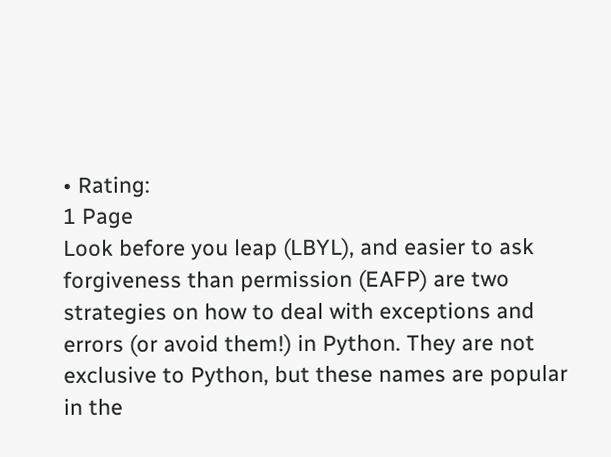• Rating:
1 Page
Look before you leap (LBYL), and easier to ask forgiveness than permission (EAFP) are two strategies on how to deal with exceptions and errors (or avoid them!) in Python. They are not exclusive to Python, but these names are popular in the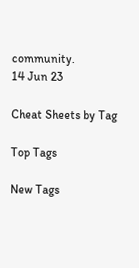community.
14 Jun 23

Cheat Sheets by Tag

Top Tags

New Tags